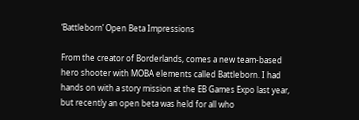‘Battleborn’ Open Beta Impressions

From the creator of Borderlands, comes a new team-based hero shooter with MOBA elements called Battleborn. I had hands on with a story mission at the EB Games Expo last year, but recently an open beta was held for all who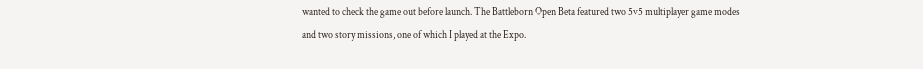wanted to check the game out before launch. The Battleborn Open Beta featured two 5v5 multiplayer game modes and two story missions, one of which I played at the Expo.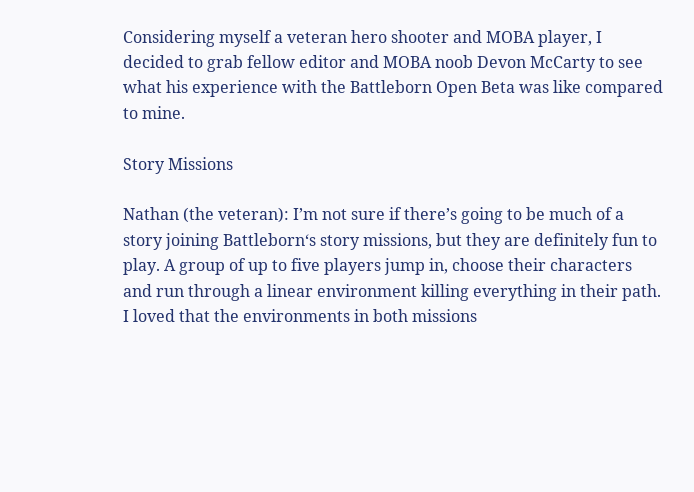Considering myself a veteran hero shooter and MOBA player, I decided to grab fellow editor and MOBA noob Devon McCarty to see what his experience with the Battleborn Open Beta was like compared to mine.

Story Missions

Nathan (the veteran): I’m not sure if there’s going to be much of a story joining Battleborn‘s story missions, but they are definitely fun to play. A group of up to five players jump in, choose their characters and run through a linear environment killing everything in their path. I loved that the environments in both missions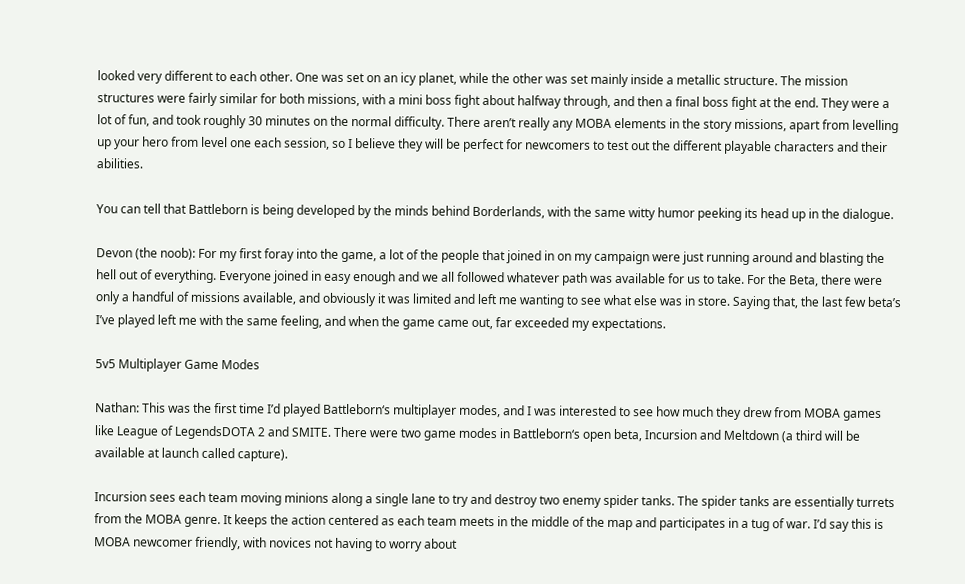looked very different to each other. One was set on an icy planet, while the other was set mainly inside a metallic structure. The mission structures were fairly similar for both missions, with a mini boss fight about halfway through, and then a final boss fight at the end. They were a lot of fun, and took roughly 30 minutes on the normal difficulty. There aren’t really any MOBA elements in the story missions, apart from levelling up your hero from level one each session, so I believe they will be perfect for newcomers to test out the different playable characters and their abilities.

You can tell that Battleborn is being developed by the minds behind Borderlands, with the same witty humor peeking its head up in the dialogue.

Devon (the noob): For my first foray into the game, a lot of the people that joined in on my campaign were just running around and blasting the hell out of everything. Everyone joined in easy enough and we all followed whatever path was available for us to take. For the Beta, there were only a handful of missions available, and obviously it was limited and left me wanting to see what else was in store. Saying that, the last few beta’s I’ve played left me with the same feeling, and when the game came out, far exceeded my expectations.

5v5 Multiplayer Game Modes

Nathan: This was the first time I’d played Battleborn‘s multiplayer modes, and I was interested to see how much they drew from MOBA games like League of LegendsDOTA 2 and SMITE. There were two game modes in Battleborn‘s open beta, Incursion and Meltdown (a third will be available at launch called capture).

Incursion sees each team moving minions along a single lane to try and destroy two enemy spider tanks. The spider tanks are essentially turrets from the MOBA genre. It keeps the action centered as each team meets in the middle of the map and participates in a tug of war. I’d say this is MOBA newcomer friendly, with novices not having to worry about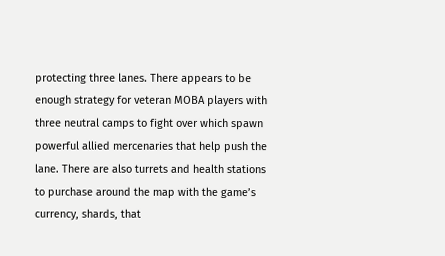protecting three lanes. There appears to be enough strategy for veteran MOBA players with three neutral camps to fight over which spawn powerful allied mercenaries that help push the lane. There are also turrets and health stations to purchase around the map with the game’s currency, shards, that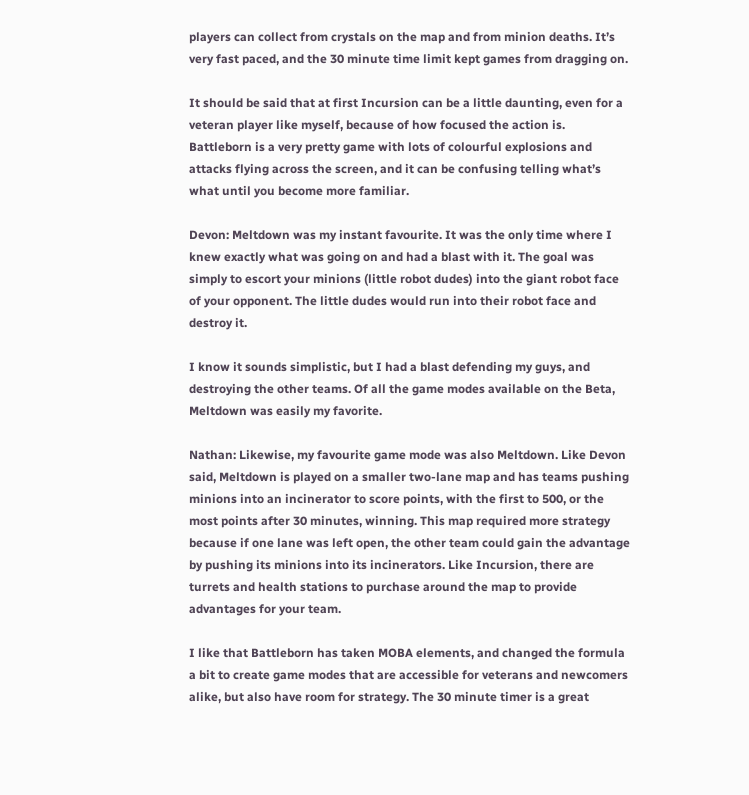players can collect from crystals on the map and from minion deaths. It’s very fast paced, and the 30 minute time limit kept games from dragging on.

It should be said that at first Incursion can be a little daunting, even for a veteran player like myself, because of how focused the action is. Battleborn is a very pretty game with lots of colourful explosions and attacks flying across the screen, and it can be confusing telling what’s what until you become more familiar.

Devon: Meltdown was my instant favourite. It was the only time where I knew exactly what was going on and had a blast with it. The goal was simply to escort your minions (little robot dudes) into the giant robot face of your opponent. The little dudes would run into their robot face and destroy it.

I know it sounds simplistic, but I had a blast defending my guys, and destroying the other teams. Of all the game modes available on the Beta, Meltdown was easily my favorite.

Nathan: Likewise, my favourite game mode was also Meltdown. Like Devon said, Meltdown is played on a smaller two-lane map and has teams pushing minions into an incinerator to score points, with the first to 500, or the most points after 30 minutes, winning. This map required more strategy because if one lane was left open, the other team could gain the advantage by pushing its minions into its incinerators. Like Incursion, there are turrets and health stations to purchase around the map to provide advantages for your team.

I like that Battleborn has taken MOBA elements, and changed the formula a bit to create game modes that are accessible for veterans and newcomers alike, but also have room for strategy. The 30 minute timer is a great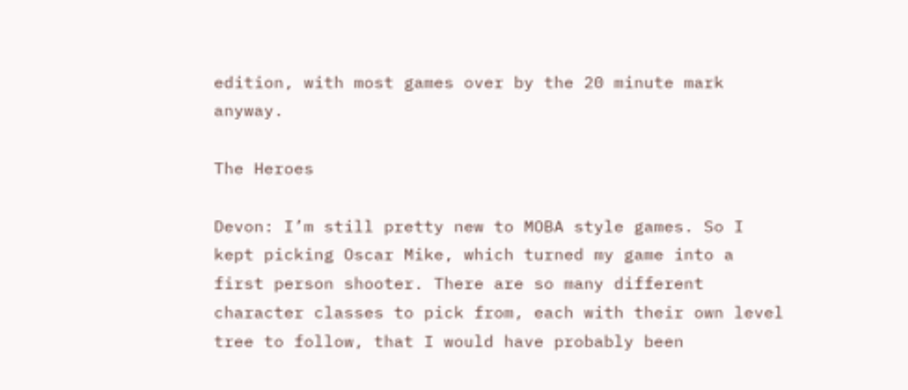edition, with most games over by the 20 minute mark anyway.

The Heroes

Devon: I’m still pretty new to MOBA style games. So I kept picking Oscar Mike, which turned my game into a first person shooter. There are so many different character classes to pick from, each with their own level tree to follow, that I would have probably been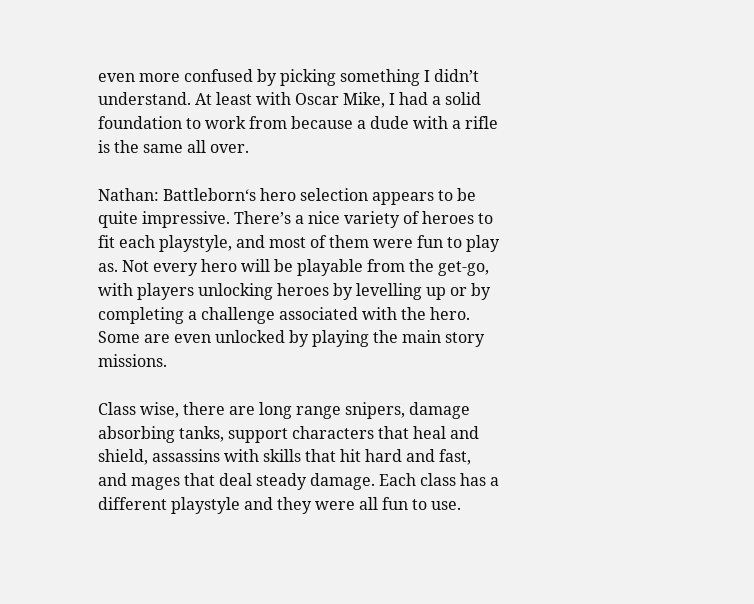even more confused by picking something I didn’t understand. At least with Oscar Mike, I had a solid foundation to work from because a dude with a rifle is the same all over.

Nathan: Battleborn‘s hero selection appears to be quite impressive. There’s a nice variety of heroes to fit each playstyle, and most of them were fun to play as. Not every hero will be playable from the get-go, with players unlocking heroes by levelling up or by completing a challenge associated with the hero. Some are even unlocked by playing the main story missions.

Class wise, there are long range snipers, damage absorbing tanks, support characters that heal and shield, assassins with skills that hit hard and fast, and mages that deal steady damage. Each class has a different playstyle and they were all fun to use.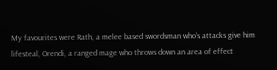My favourites were Rath, a melee based swordsman who’s attacks give him lifesteal, Orendi, a ranged mage who throws down an area of effect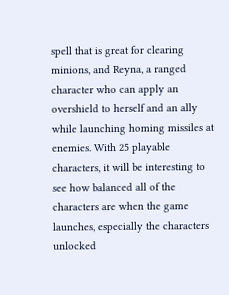spell that is great for clearing minions, and Reyna, a ranged character who can apply an overshield to herself and an ally while launching homing missiles at enemies. With 25 playable characters, it will be interesting to see how balanced all of the characters are when the game launches, especially the characters unlocked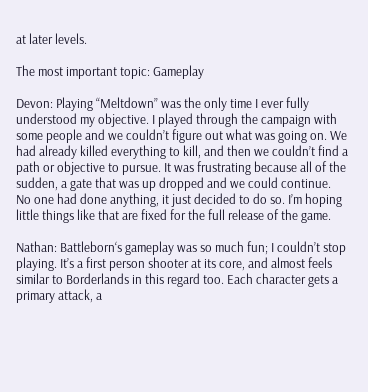at later levels.

The most important topic: Gameplay

Devon: Playing “Meltdown” was the only time I ever fully understood my objective. I played through the campaign with some people and we couldn’t figure out what was going on. We had already killed everything to kill, and then we couldn’t find a path or objective to pursue. It was frustrating because all of the sudden, a gate that was up dropped and we could continue. No one had done anything, it just decided to do so. I’m hoping little things like that are fixed for the full release of the game.

Nathan: Battleborn‘s gameplay was so much fun; I couldn’t stop playing. It’s a first person shooter at its core, and almost feels similar to Borderlands in this regard too. Each character gets a primary attack, a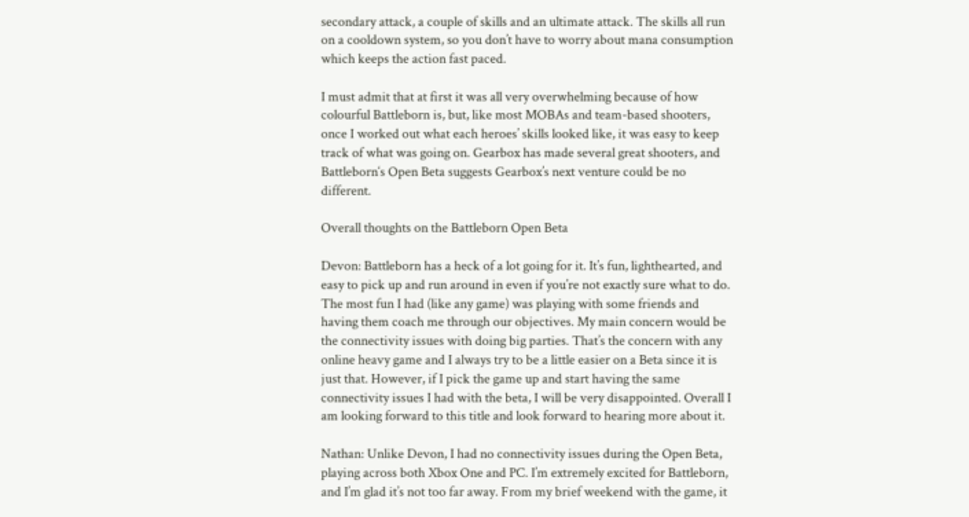secondary attack, a couple of skills and an ultimate attack. The skills all run on a cooldown system, so you don’t have to worry about mana consumption which keeps the action fast paced.

I must admit that at first it was all very overwhelming because of how colourful Battleborn is, but, like most MOBAs and team-based shooters, once I worked out what each heroes’ skills looked like, it was easy to keep track of what was going on. Gearbox has made several great shooters, and Battleborn‘s Open Beta suggests Gearbox’s next venture could be no different.

Overall thoughts on the Battleborn Open Beta

Devon: Battleborn has a heck of a lot going for it. It’s fun, lighthearted, and easy to pick up and run around in even if you’re not exactly sure what to do. The most fun I had (like any game) was playing with some friends and having them coach me through our objectives. My main concern would be the connectivity issues with doing big parties. That’s the concern with any online heavy game and I always try to be a little easier on a Beta since it is just that. However, if I pick the game up and start having the same connectivity issues I had with the beta, I will be very disappointed. Overall I am looking forward to this title and look forward to hearing more about it.

Nathan: Unlike Devon, I had no connectivity issues during the Open Beta, playing across both Xbox One and PC. I’m extremely excited for Battleborn, and I’m glad it’s not too far away. From my brief weekend with the game, it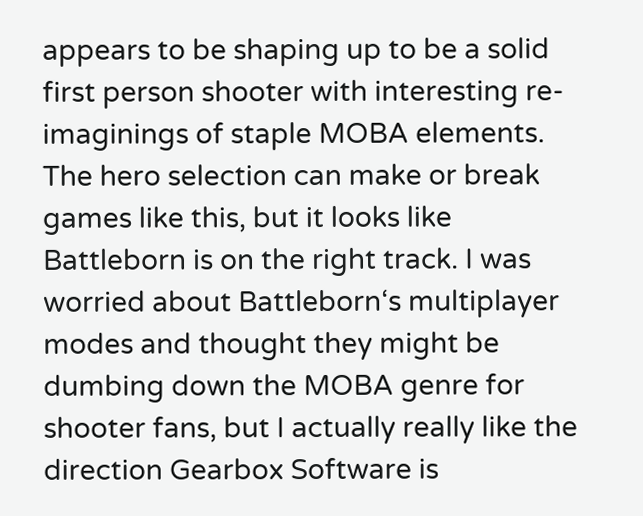appears to be shaping up to be a solid first person shooter with interesting re-imaginings of staple MOBA elements. The hero selection can make or break games like this, but it looks like Battleborn is on the right track. I was worried about Battleborn‘s multiplayer modes and thought they might be dumbing down the MOBA genre for shooter fans, but I actually really like the direction Gearbox Software is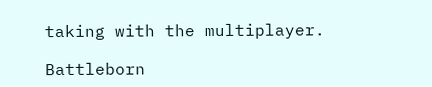taking with the multiplayer.

Battleborn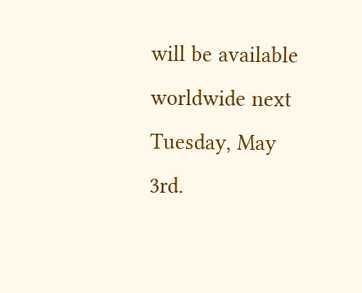will be available worldwide next Tuesday, May 3rd.